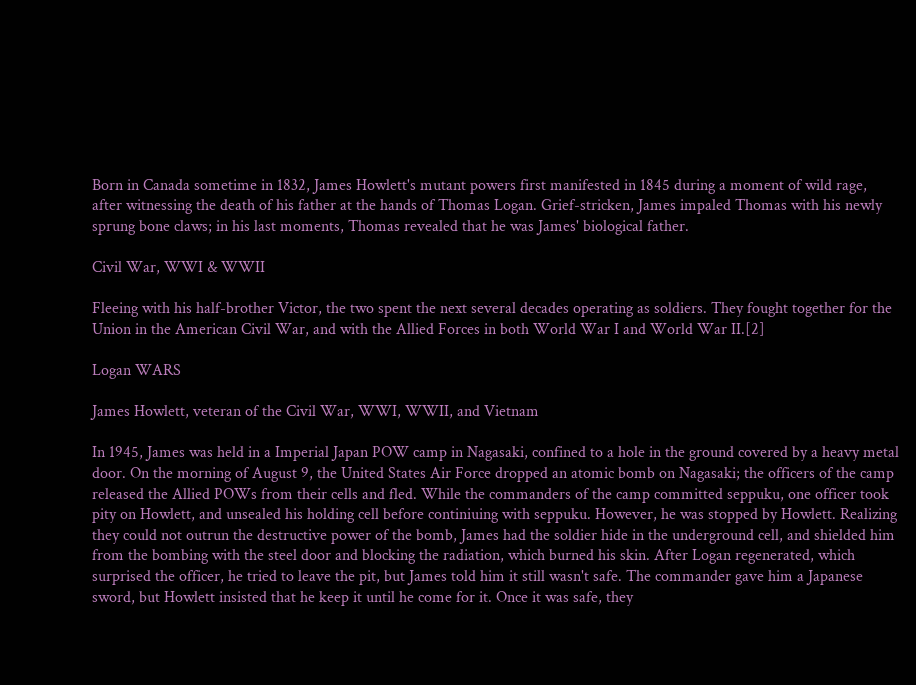Born in Canada sometime in 1832, James Howlett's mutant powers first manifested in 1845 during a moment of wild rage, after witnessing the death of his father at the hands of Thomas Logan. Grief-stricken, James impaled Thomas with his newly sprung bone claws; in his last moments, Thomas revealed that he was James' biological father.

Civil War, WWI & WWII

Fleeing with his half-brother Victor, the two spent the next several decades operating as soldiers. They fought together for the Union in the American Civil War, and with the Allied Forces in both World War I and World War II.[2]

Logan WARS

James Howlett, veteran of the Civil War, WWI, WWII, and Vietnam

In 1945, James was held in a Imperial Japan POW camp in Nagasaki, confined to a hole in the ground covered by a heavy metal door. On the morning of August 9, the United States Air Force dropped an atomic bomb on Nagasaki; the officers of the camp released the Allied POWs from their cells and fled. While the commanders of the camp committed seppuku, one officer took pity on Howlett, and unsealed his holding cell before continiuing with seppuku. However, he was stopped by Howlett. Realizing they could not outrun the destructive power of the bomb, James had the soldier hide in the underground cell, and shielded him from the bombing with the steel door and blocking the radiation, which burned his skin. After Logan regenerated, which surprised the officer, he tried to leave the pit, but James told him it still wasn't safe. The commander gave him a Japanese sword, but Howlett insisted that he keep it until he come for it. Once it was safe, they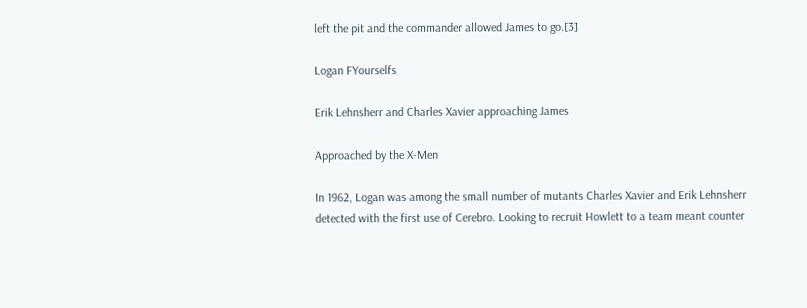left the pit and the commander allowed James to go.[3]

Logan FYourselfs

Erik Lehnsherr and Charles Xavier approaching James

Approached by the X-Men

In 1962, Logan was among the small number of mutants Charles Xavier and Erik Lehnsherr detected with the first use of Cerebro. Looking to recruit Howlett to a team meant counter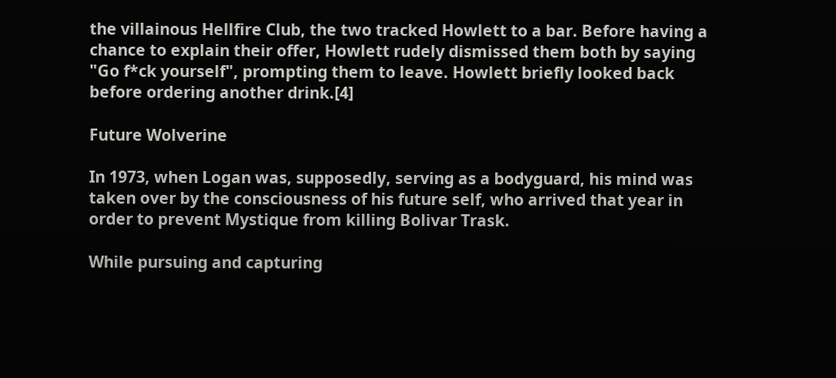the villainous Hellfire Club, the two tracked Howlett to a bar. Before having a chance to explain their offer, Howlett rudely dismissed them both by saying "Go f*ck yourself", prompting them to leave. Howlett briefly looked back before ordering another drink.[4]

Future Wolverine

In 1973, when Logan was, supposedly, serving as a bodyguard, his mind was taken over by the consciousness of his future self, who arrived that year in order to prevent Mystique from killing Bolivar Trask.

While pursuing and capturing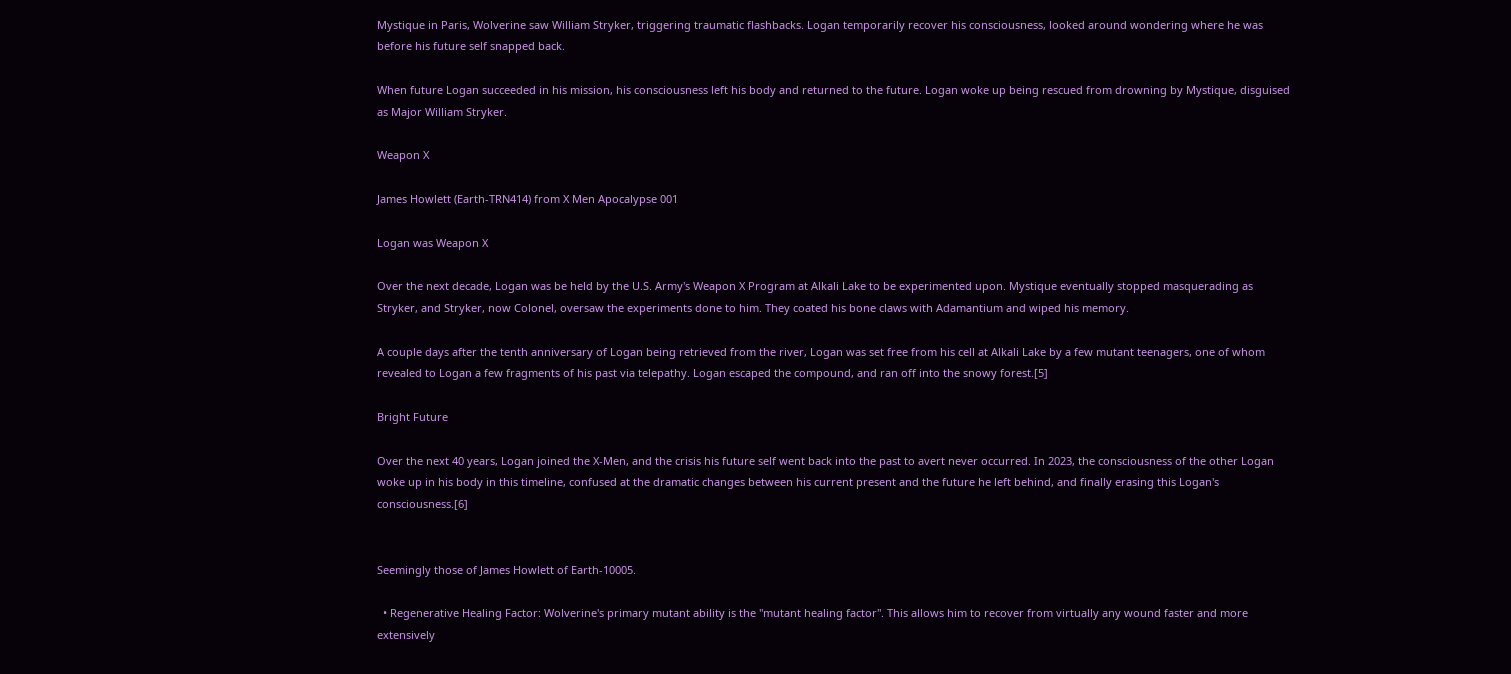Mystique in Paris, Wolverine saw William Stryker, triggering traumatic flashbacks. Logan temporarily recover his consciousness, looked around wondering where he was before his future self snapped back.

When future Logan succeeded in his mission, his consciousness left his body and returned to the future. Logan woke up being rescued from drowning by Mystique, disguised as Major William Stryker.

Weapon X

James Howlett (Earth-TRN414) from X Men Apocalypse 001

Logan was Weapon X

Over the next decade, Logan was be held by the U.S. Army's Weapon X Program at Alkali Lake to be experimented upon. Mystique eventually stopped masquerading as Stryker, and Stryker, now Colonel, oversaw the experiments done to him. They coated his bone claws with Adamantium and wiped his memory.

A couple days after the tenth anniversary of Logan being retrieved from the river, Logan was set free from his cell at Alkali Lake by a few mutant teenagers, one of whom revealed to Logan a few fragments of his past via telepathy. Logan escaped the compound, and ran off into the snowy forest.[5]

Bright Future

Over the next 40 years, Logan joined the X-Men, and the crisis his future self went back into the past to avert never occurred. In 2023, the consciousness of the other Logan woke up in his body in this timeline, confused at the dramatic changes between his current present and the future he left behind, and finally erasing this Logan's consciousness.[6]


Seemingly those of James Howlett of Earth-10005.

  • Regenerative Healing Factor: Wolverine's primary mutant ability is the "mutant healing factor". This allows him to recover from virtually any wound faster and more extensively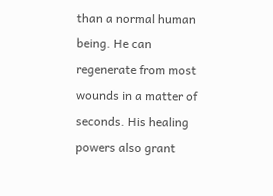than a normal human being. He can regenerate from most wounds in a matter of seconds. His healing powers also grant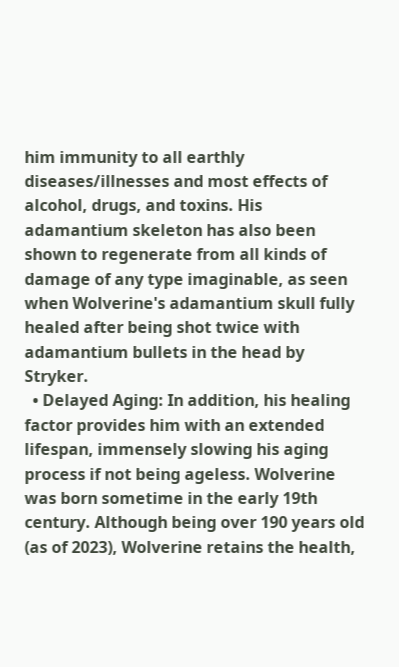him immunity to all earthly diseases/illnesses and most effects of alcohol, drugs, and toxins. His adamantium skeleton has also been shown to regenerate from all kinds of damage of any type imaginable, as seen when Wolverine's adamantium skull fully healed after being shot twice with adamantium bullets in the head by Stryker.
  • Delayed Aging: In addition, his healing factor provides him with an extended lifespan, immensely slowing his aging process if not being ageless. Wolverine was born sometime in the early 19th century. Although being over 190 years old (as of 2023), Wolverine retains the health,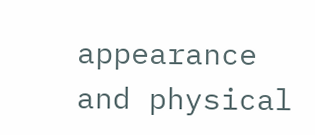appearance and physical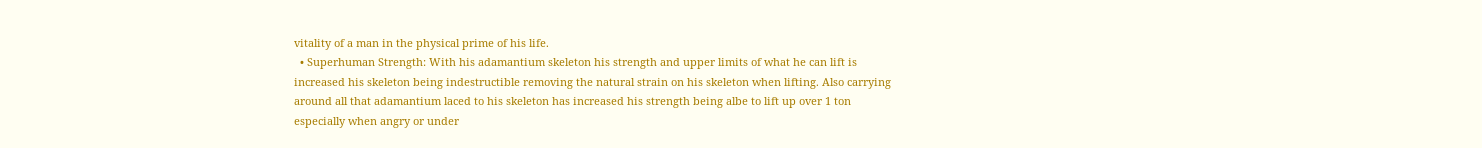vitality of a man in the physical prime of his life.
  • Superhuman Strength: With his adamantium skeleton his strength and upper limits of what he can lift is increased his skeleton being indestructible removing the natural strain on his skeleton when lifting. Also carrying around all that adamantium laced to his skeleton has increased his strength being albe to lift up over 1 ton especially when angry or under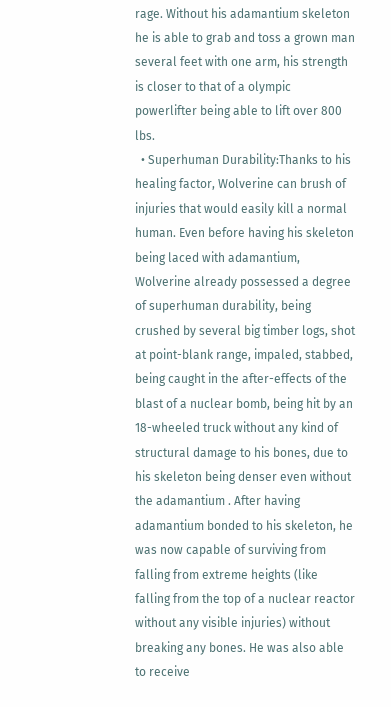rage. Without his adamantium skeleton he is able to grab and toss a grown man several feet with one arm, his strength is closer to that of a olympic powerlifter being able to lift over 800 lbs.
  • Superhuman Durability:Thanks to his healing factor, Wolverine can brush of injuries that would easily kill a normal human. Even before having his skeleton being laced with adamantium, Wolverine already possessed a degree of superhuman durability, being crushed by several big timber logs, shot at point-blank range, impaled, stabbed, being caught in the after-effects of the blast of a nuclear bomb, being hit by an 18-wheeled truck without any kind of structural damage to his bones, due to his skeleton being denser even without the adamantium . After having adamantium bonded to his skeleton, he was now capable of surviving from falling from extreme heights (like falling from the top of a nuclear reactor without any visible injuries) without breaking any bones. He was also able to receive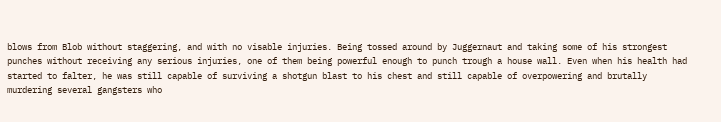blows from Blob without staggering, and with no visable injuries. Being tossed around by Juggernaut and taking some of his strongest punches without receiving any serious injuries, one of them being powerful enough to punch trough a house wall. Even when his health had started to falter, he was still capable of surviving a shotgun blast to his chest and still capable of overpowering and brutally murdering several gangsters who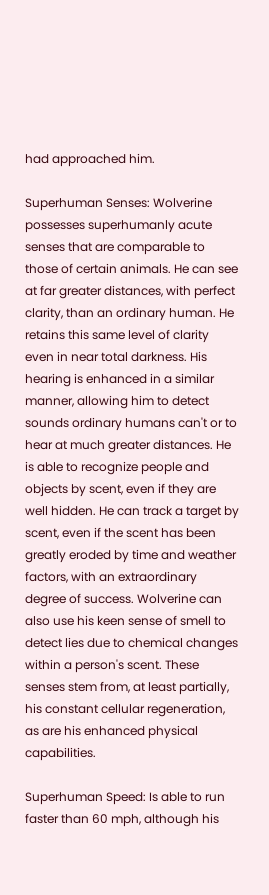had approached him.

Superhuman Senses: Wolverine possesses superhumanly acute senses that are comparable to those of certain animals. He can see at far greater distances, with perfect clarity, than an ordinary human. He retains this same level of clarity even in near total darkness. His hearing is enhanced in a similar manner, allowing him to detect sounds ordinary humans can't or to hear at much greater distances. He is able to recognize people and objects by scent, even if they are well hidden. He can track a target by scent, even if the scent has been greatly eroded by time and weather factors, with an extraordinary degree of success. Wolverine can also use his keen sense of smell to detect lies due to chemical changes within a person's scent. These senses stem from, at least partially, his constant cellular regeneration, as are his enhanced physical capabilities.

Superhuman Speed: Is able to run faster than 60 mph, although his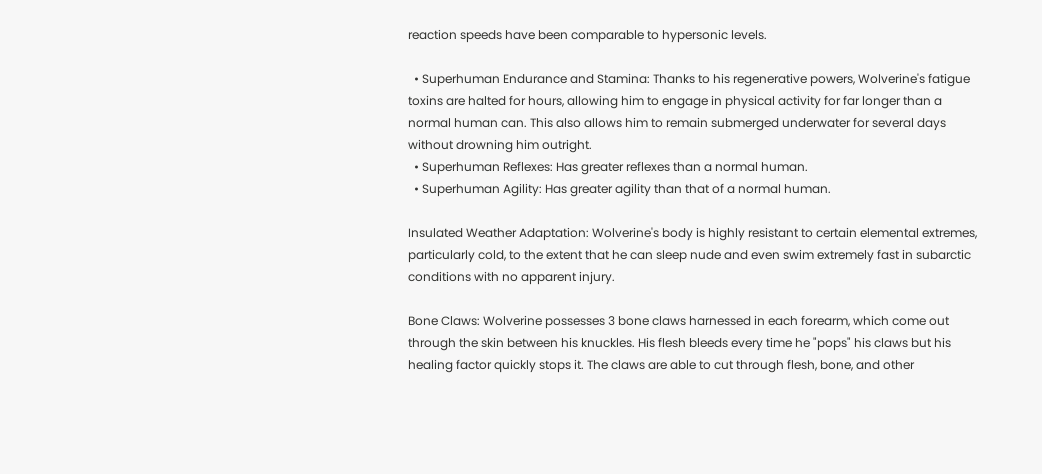reaction speeds have been comparable to hypersonic levels.

  • Superhuman Endurance and Stamina: Thanks to his regenerative powers, Wolverine's fatigue toxins are halted for hours, allowing him to engage in physical activity for far longer than a normal human can. This also allows him to remain submerged underwater for several days without drowning him outright.
  • Superhuman Reflexes: Has greater reflexes than a normal human.
  • Superhuman Agility: Has greater agility than that of a normal human.

Insulated Weather Adaptation: Wolverine's body is highly resistant to certain elemental extremes, particularly cold, to the extent that he can sleep nude and even swim extremely fast in subarctic conditions with no apparent injury.

Bone Claws: Wolverine possesses 3 bone claws harnessed in each forearm, which come out through the skin between his knuckles. His flesh bleeds every time he "pops" his claws but his healing factor quickly stops it. The claws are able to cut through flesh, bone, and other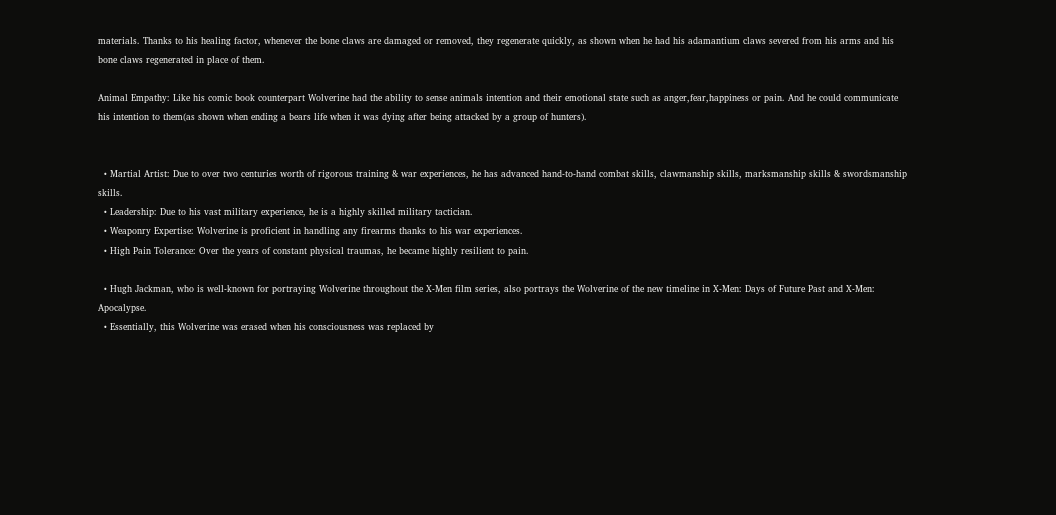materials. Thanks to his healing factor, whenever the bone claws are damaged or removed, they regenerate quickly, as shown when he had his adamantium claws severed from his arms and his bone claws regenerated in place of them.

Animal Empathy: Like his comic book counterpart Wolverine had the ability to sense animals intention and their emotional state such as anger,fear,happiness or pain. And he could communicate his intention to them(as shown when ending a bears life when it was dying after being attacked by a group of hunters).


  • Martial Artist: Due to over two centuries worth of rigorous training & war experiences, he has advanced hand-to-hand combat skills, clawmanship skills, marksmanship skills & swordsmanship skills.
  • Leadership: Due to his vast military experience, he is a highly skilled military tactician.
  • Weaponry Expertise: Wolverine is proficient in handling any firearms thanks to his war experiences.
  • High Pain Tolerance: Over the years of constant physical traumas, he became highly resilient to pain.

  • Hugh Jackman, who is well-known for portraying Wolverine throughout the X-Men film series, also portrays the Wolverine of the new timeline in X-Men: Days of Future Past and X-Men: Apocalypse.
  • Essentially, this Wolverine was erased when his consciousness was replaced by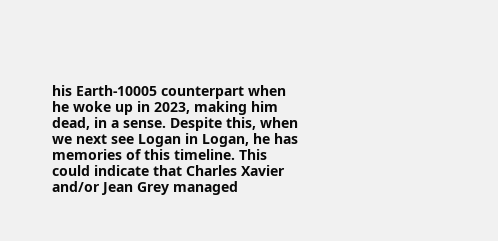his Earth-10005 counterpart when he woke up in 2023, making him dead, in a sense. Despite this, when we next see Logan in Logan, he has memories of this timeline. This could indicate that Charles Xavier and/or Jean Grey managed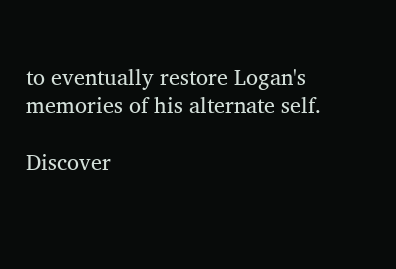to eventually restore Logan's memories of his alternate self.

Discover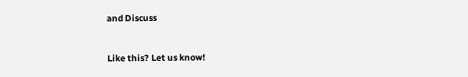and Discuss


Like this? Let us know!